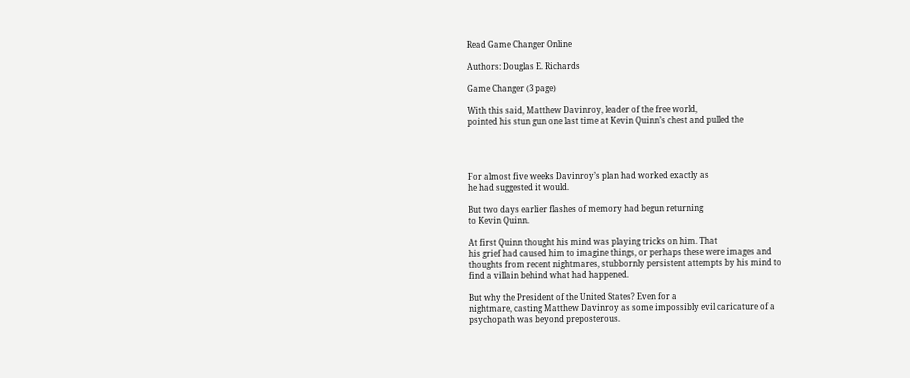Read Game Changer Online

Authors: Douglas E. Richards

Game Changer (3 page)

With this said, Matthew Davinroy, leader of the free world,
pointed his stun gun one last time at Kevin Quinn’s chest and pulled the




For almost five weeks Davinroy’s plan had worked exactly as
he had suggested it would.

But two days earlier flashes of memory had begun returning
to Kevin Quinn.

At first Quinn thought his mind was playing tricks on him. That
his grief had caused him to imagine things, or perhaps these were images and
thoughts from recent nightmares, stubbornly persistent attempts by his mind to
find a villain behind what had happened.

But why the President of the United States? Even for a
nightmare, casting Matthew Davinroy as some impossibly evil caricature of a
psychopath was beyond preposterous.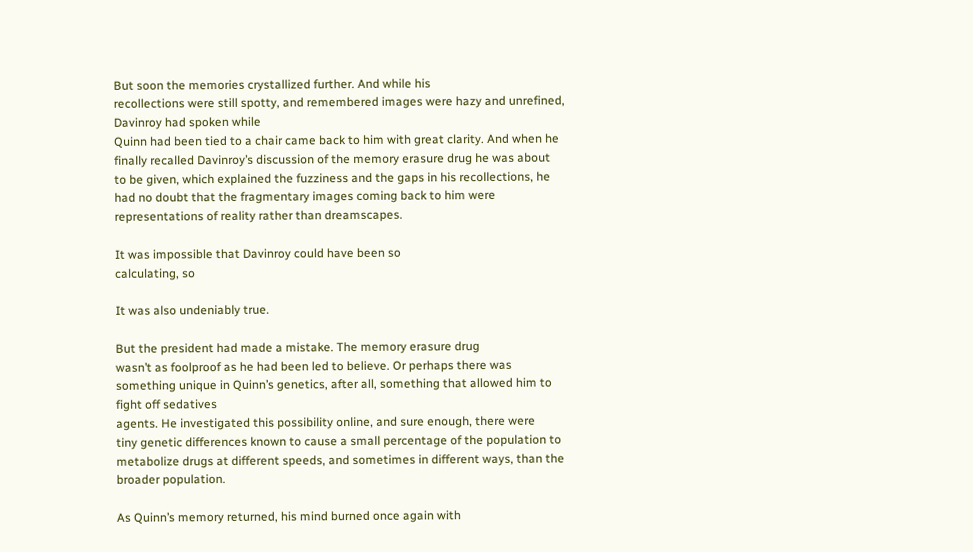But soon the memories crystallized further. And while his
recollections were still spotty, and remembered images were hazy and unrefined,
Davinroy had spoken while
Quinn had been tied to a chair came back to him with great clarity. And when he
finally recalled Davinroy’s discussion of the memory erasure drug he was about
to be given, which explained the fuzziness and the gaps in his recollections, he
had no doubt that the fragmentary images coming back to him were
representations of reality rather than dreamscapes.

It was impossible that Davinroy could have been so
calculating, so

It was also undeniably true.

But the president had made a mistake. The memory erasure drug
wasn’t as foolproof as he had been led to believe. Or perhaps there was
something unique in Quinn’s genetics, after all, something that allowed him to
fight off sedatives
agents. He investigated this possibility online, and sure enough, there were
tiny genetic differences known to cause a small percentage of the population to
metabolize drugs at different speeds, and sometimes in different ways, than the
broader population.

As Quinn’s memory returned, his mind burned once again with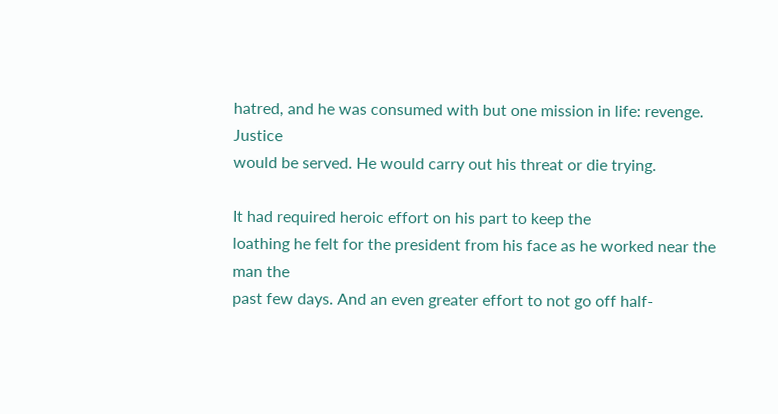hatred, and he was consumed with but one mission in life: revenge. Justice
would be served. He would carry out his threat or die trying.

It had required heroic effort on his part to keep the
loathing he felt for the president from his face as he worked near the man the
past few days. And an even greater effort to not go off half-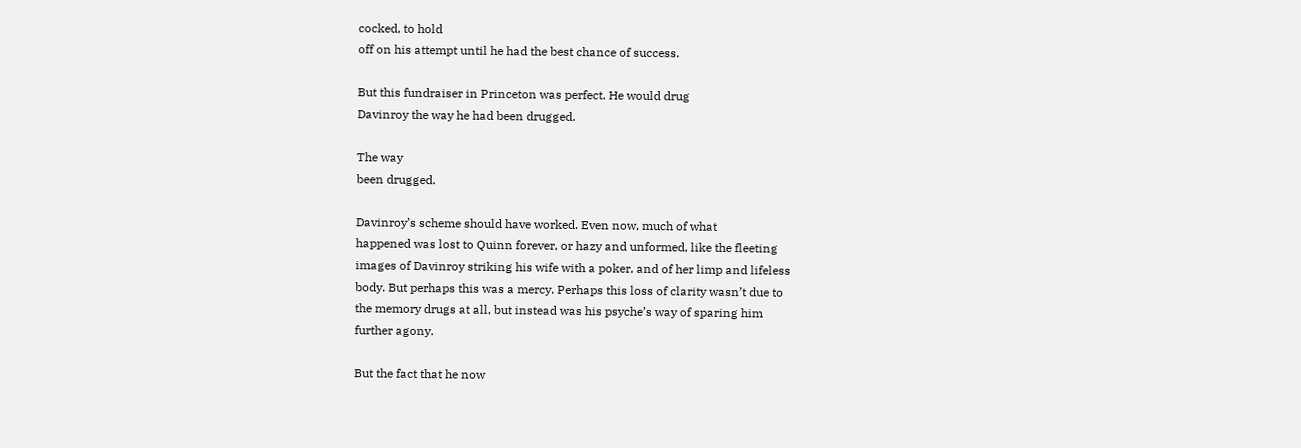cocked, to hold
off on his attempt until he had the best chance of success.

But this fundraiser in Princeton was perfect. He would drug
Davinroy the way he had been drugged.

The way
been drugged.

Davinroy’s scheme should have worked. Even now, much of what
happened was lost to Quinn forever, or hazy and unformed, like the fleeting
images of Davinroy striking his wife with a poker, and of her limp and lifeless
body. But perhaps this was a mercy. Perhaps this loss of clarity wasn’t due to
the memory drugs at all, but instead was his psyche’s way of sparing him
further agony.

But the fact that he now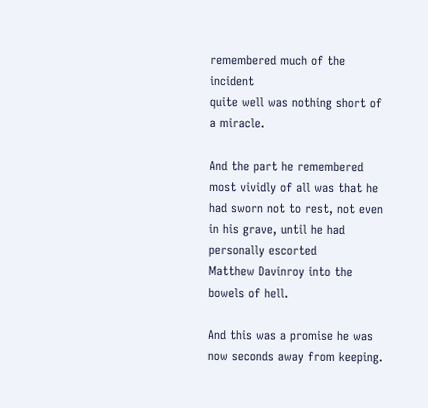remembered much of the incident
quite well was nothing short of a miracle.

And the part he remembered most vividly of all was that he
had sworn not to rest, not even in his grave, until he had personally escorted
Matthew Davinroy into the bowels of hell.

And this was a promise he was now seconds away from keeping.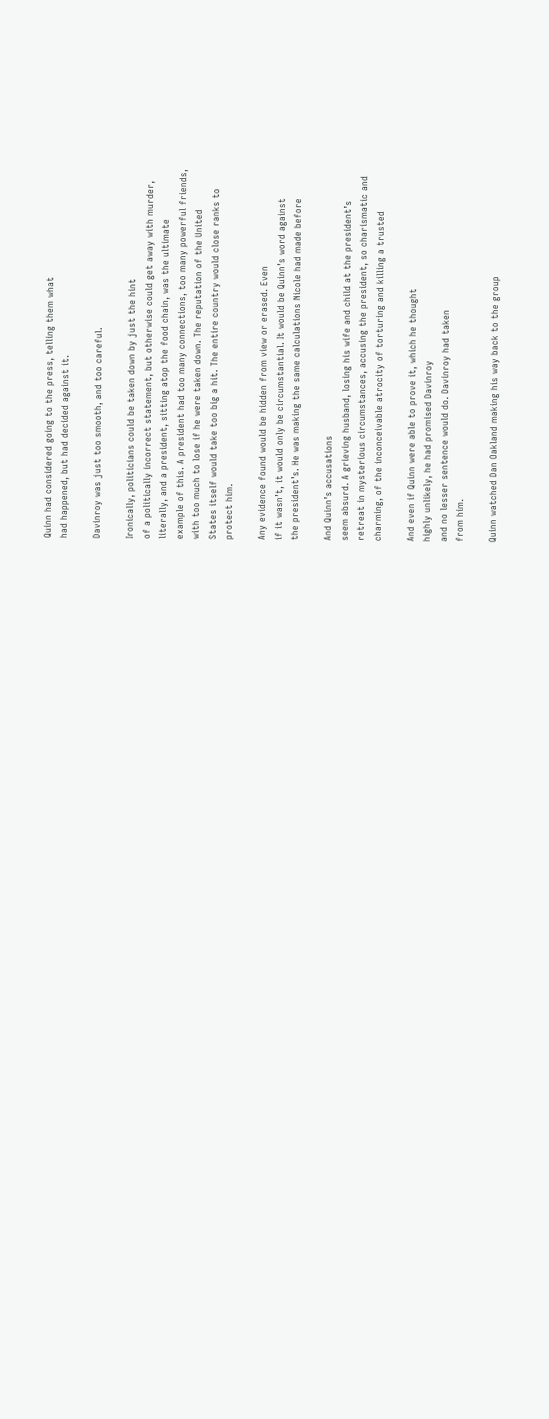Quinn had considered going to the press, telling them what
had happened, but had decided against it.

Davinroy was just too smooth, and too careful.

Ironically, politicians could be taken down by just the hint
of a politically incorrect statement, but otherwise could get away with murder,
literally, and a president, sitting atop the food chain, was the ultimate
example of this. A president had too many connections, too many powerful friends,
with too much to lose if he were taken down. The reputation of the United
States itself would take too big a hit. The entire country would close ranks to
protect him.

Any evidence found would be hidden from view or erased. Even
if it wasn’t, it would only be circumstantial. It would be Quinn’s word against
the president’s. He was making the same calculations Nicole had made before

And Quinn’s accusations
seem absurd. A grieving husband, losing his wife and child at the president’s
retreat in mysterious circumstances, accusing the president, so charismatic and
charming, of the inconceivable atrocity of torturing and killing a trusted

And even if Quinn were able to prove it, which he thought
highly unlikely, he had promised Davinroy
and no lesser sentence would do. Davinroy had taken
from him.

Quinn watched Dan Oakland making his way back to the group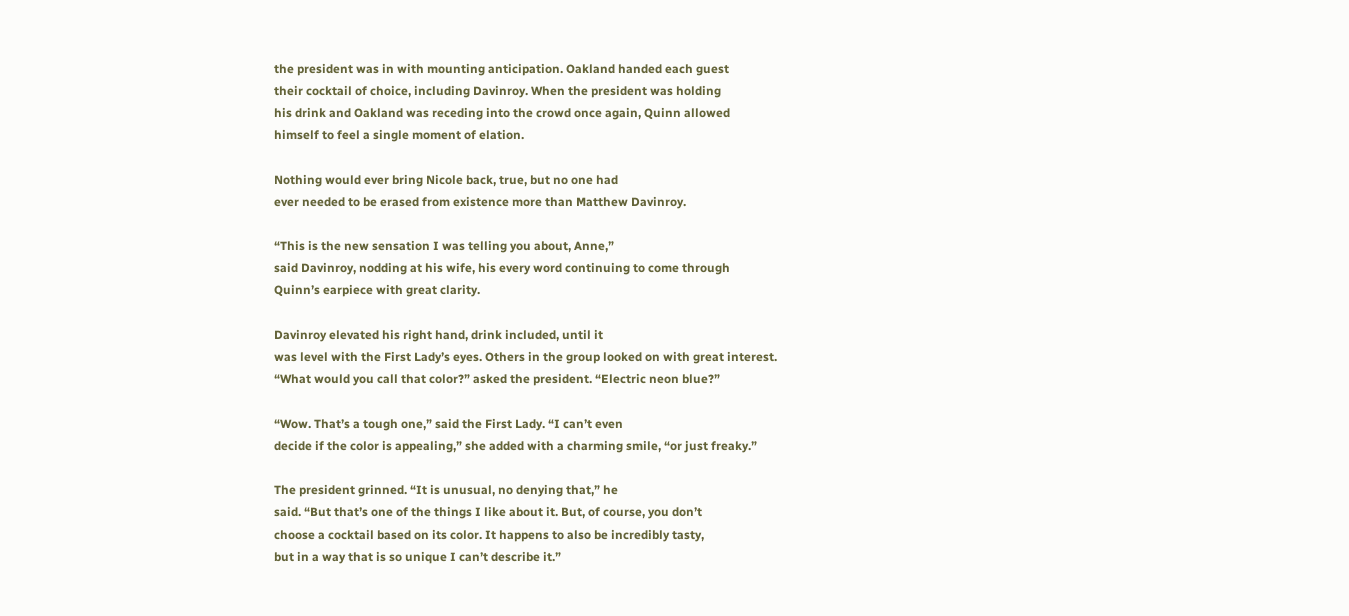the president was in with mounting anticipation. Oakland handed each guest
their cocktail of choice, including Davinroy. When the president was holding
his drink and Oakland was receding into the crowd once again, Quinn allowed
himself to feel a single moment of elation.

Nothing would ever bring Nicole back, true, but no one had
ever needed to be erased from existence more than Matthew Davinroy.

“This is the new sensation I was telling you about, Anne,”
said Davinroy, nodding at his wife, his every word continuing to come through
Quinn’s earpiece with great clarity.

Davinroy elevated his right hand, drink included, until it
was level with the First Lady’s eyes. Others in the group looked on with great interest.
“What would you call that color?” asked the president. “Electric neon blue?”

“Wow. That’s a tough one,” said the First Lady. “I can’t even
decide if the color is appealing,” she added with a charming smile, “or just freaky.”

The president grinned. “It is unusual, no denying that,” he
said. “But that’s one of the things I like about it. But, of course, you don’t
choose a cocktail based on its color. It happens to also be incredibly tasty,
but in a way that is so unique I can’t describe it.”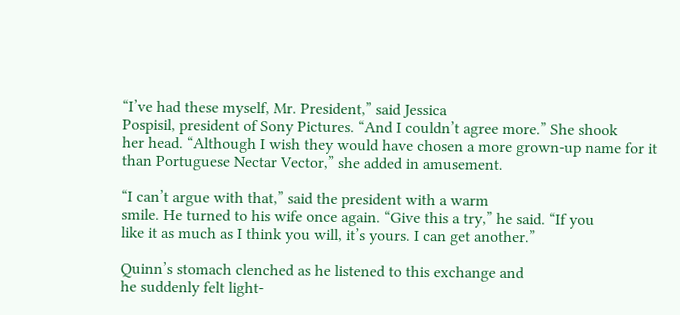“I’ve had these myself, Mr. President,” said Jessica
Pospisil, president of Sony Pictures. “And I couldn’t agree more.” She shook
her head. “Although I wish they would have chosen a more grown-up name for it
than Portuguese Nectar Vector,” she added in amusement.

“I can’t argue with that,” said the president with a warm
smile. He turned to his wife once again. “Give this a try,” he said. “If you
like it as much as I think you will, it’s yours. I can get another.”

Quinn’s stomach clenched as he listened to this exchange and
he suddenly felt light-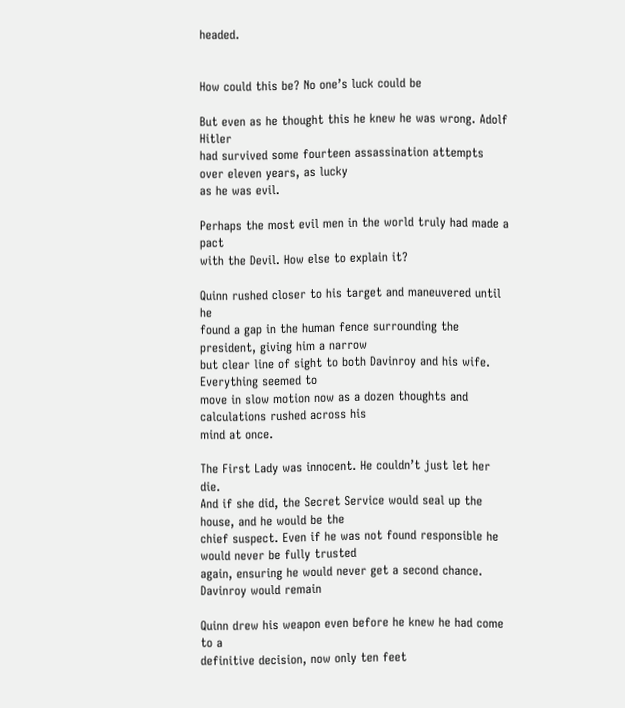headed.


How could this be? No one’s luck could be

But even as he thought this he knew he was wrong. Adolf Hitler
had survived some fourteen assassination attempts over eleven years, as lucky
as he was evil.

Perhaps the most evil men in the world truly had made a pact
with the Devil. How else to explain it?

Quinn rushed closer to his target and maneuvered until he
found a gap in the human fence surrounding the president, giving him a narrow
but clear line of sight to both Davinroy and his wife. Everything seemed to
move in slow motion now as a dozen thoughts and calculations rushed across his
mind at once.

The First Lady was innocent. He couldn’t just let her die.
And if she did, the Secret Service would seal up the house, and he would be the
chief suspect. Even if he was not found responsible he would never be fully trusted
again, ensuring he would never get a second chance. Davinroy would remain

Quinn drew his weapon even before he knew he had come to a
definitive decision, now only ten feet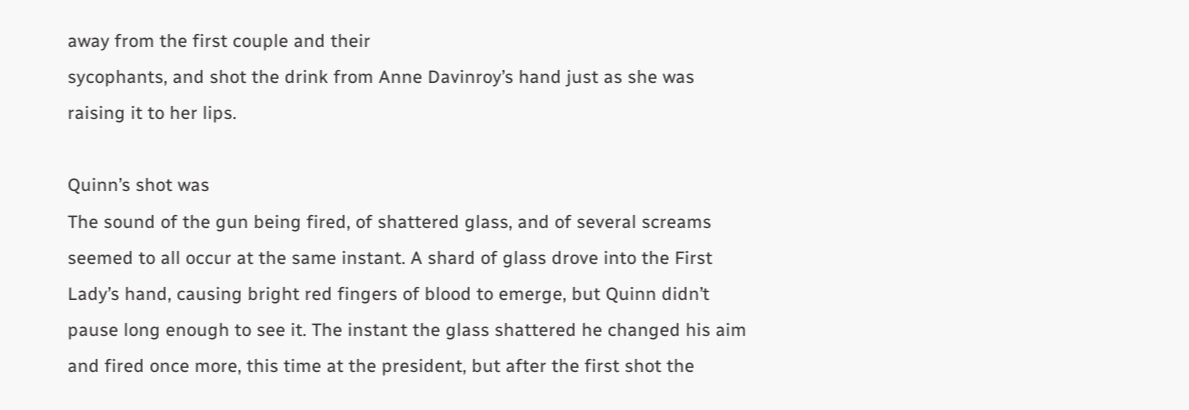away from the first couple and their
sycophants, and shot the drink from Anne Davinroy’s hand just as she was
raising it to her lips.

Quinn’s shot was
The sound of the gun being fired, of shattered glass, and of several screams
seemed to all occur at the same instant. A shard of glass drove into the First
Lady’s hand, causing bright red fingers of blood to emerge, but Quinn didn’t
pause long enough to see it. The instant the glass shattered he changed his aim
and fired once more, this time at the president, but after the first shot the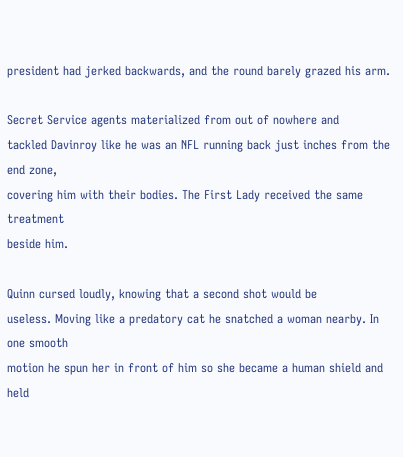president had jerked backwards, and the round barely grazed his arm.

Secret Service agents materialized from out of nowhere and
tackled Davinroy like he was an NFL running back just inches from the end zone,
covering him with their bodies. The First Lady received the same treatment
beside him.

Quinn cursed loudly, knowing that a second shot would be
useless. Moving like a predatory cat he snatched a woman nearby. In one smooth
motion he spun her in front of him so she became a human shield and held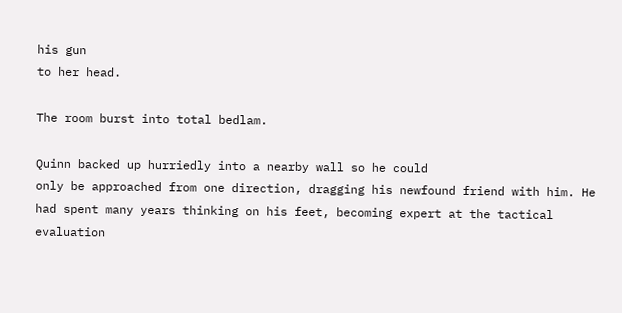his gun
to her head.

The room burst into total bedlam.

Quinn backed up hurriedly into a nearby wall so he could
only be approached from one direction, dragging his newfound friend with him. He
had spent many years thinking on his feet, becoming expert at the tactical evaluation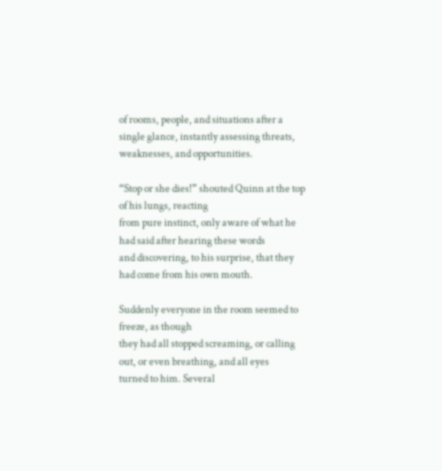of rooms, people, and situations after a single glance, instantly assessing threats,
weaknesses, and opportunities.

“Stop or she dies!” shouted Quinn at the top of his lungs, reacting
from pure instinct, only aware of what he had said after hearing these words
and discovering, to his surprise, that they had come from his own mouth.

Suddenly everyone in the room seemed to freeze, as though
they had all stopped screaming, or calling out, or even breathing, and all eyes
turned to him. Several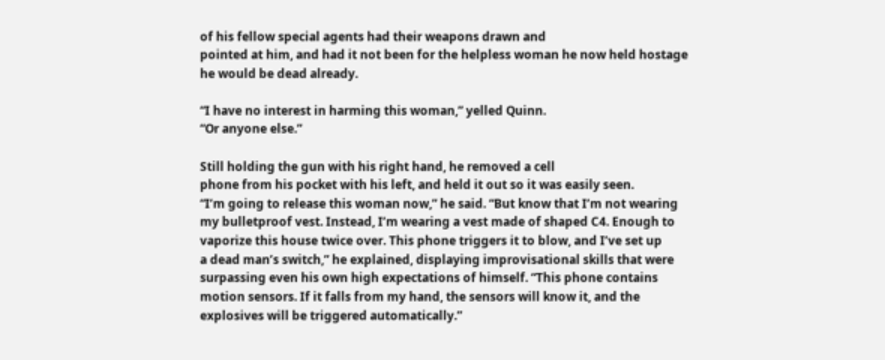of his fellow special agents had their weapons drawn and
pointed at him, and had it not been for the helpless woman he now held hostage
he would be dead already.

“I have no interest in harming this woman,” yelled Quinn.
“Or anyone else.”

Still holding the gun with his right hand, he removed a cell
phone from his pocket with his left, and held it out so it was easily seen.
“I’m going to release this woman now,” he said. “But know that I’m not wearing
my bulletproof vest. Instead, I’m wearing a vest made of shaped C4. Enough to
vaporize this house twice over. This phone triggers it to blow, and I’ve set up
a dead man’s switch,” he explained, displaying improvisational skills that were
surpassing even his own high expectations of himself. “This phone contains
motion sensors. If it falls from my hand, the sensors will know it, and the
explosives will be triggered automatically.”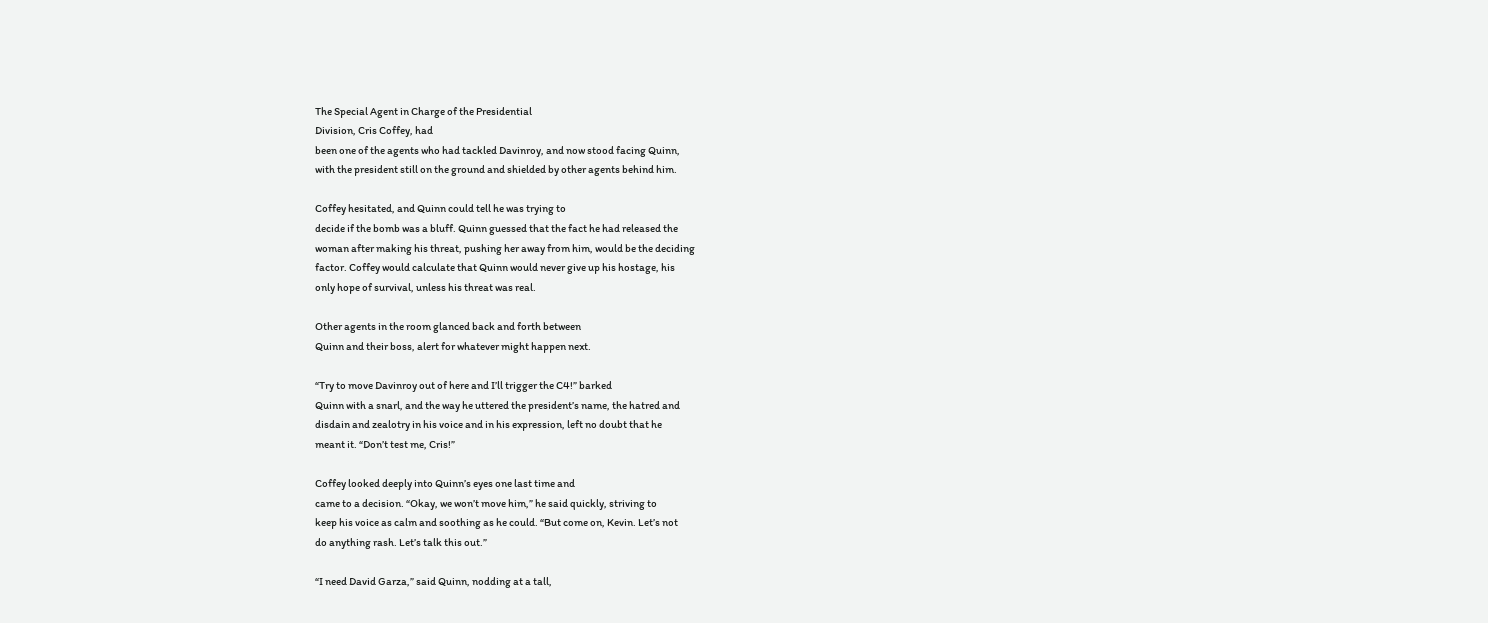The Special Agent in Charge of the Presidential
Division, Cris Coffey, had
been one of the agents who had tackled Davinroy, and now stood facing Quinn,
with the president still on the ground and shielded by other agents behind him.

Coffey hesitated, and Quinn could tell he was trying to
decide if the bomb was a bluff. Quinn guessed that the fact he had released the
woman after making his threat, pushing her away from him, would be the deciding
factor. Coffey would calculate that Quinn would never give up his hostage, his
only hope of survival, unless his threat was real.

Other agents in the room glanced back and forth between
Quinn and their boss, alert for whatever might happen next.

“Try to move Davinroy out of here and I’ll trigger the C4!” barked
Quinn with a snarl, and the way he uttered the president’s name, the hatred and
disdain and zealotry in his voice and in his expression, left no doubt that he
meant it. “Don’t test me, Cris!”

Coffey looked deeply into Quinn’s eyes one last time and
came to a decision. “Okay, we won’t move him,” he said quickly, striving to
keep his voice as calm and soothing as he could. “But come on, Kevin. Let’s not
do anything rash. Let’s talk this out.”

“I need David Garza,” said Quinn, nodding at a tall,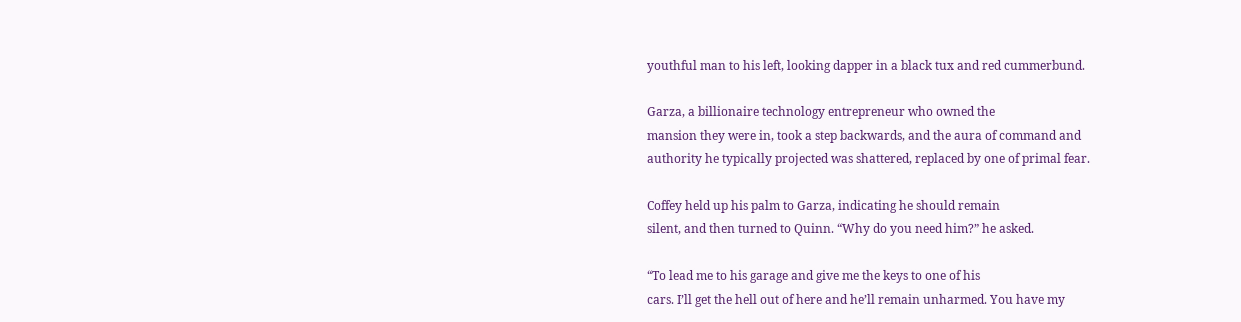youthful man to his left, looking dapper in a black tux and red cummerbund.

Garza, a billionaire technology entrepreneur who owned the
mansion they were in, took a step backwards, and the aura of command and
authority he typically projected was shattered, replaced by one of primal fear.

Coffey held up his palm to Garza, indicating he should remain
silent, and then turned to Quinn. “Why do you need him?” he asked.

“To lead me to his garage and give me the keys to one of his
cars. I’ll get the hell out of here and he’ll remain unharmed. You have my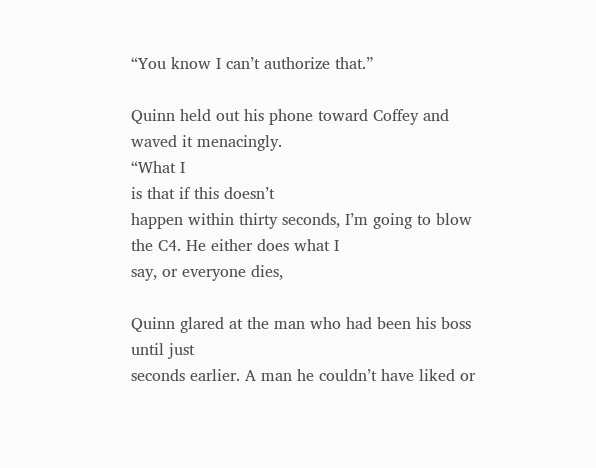“You know I can’t authorize that.”

Quinn held out his phone toward Coffey and waved it menacingly.
“What I
is that if this doesn’t
happen within thirty seconds, I’m going to blow the C4. He either does what I
say, or everyone dies,

Quinn glared at the man who had been his boss until just
seconds earlier. A man he couldn’t have liked or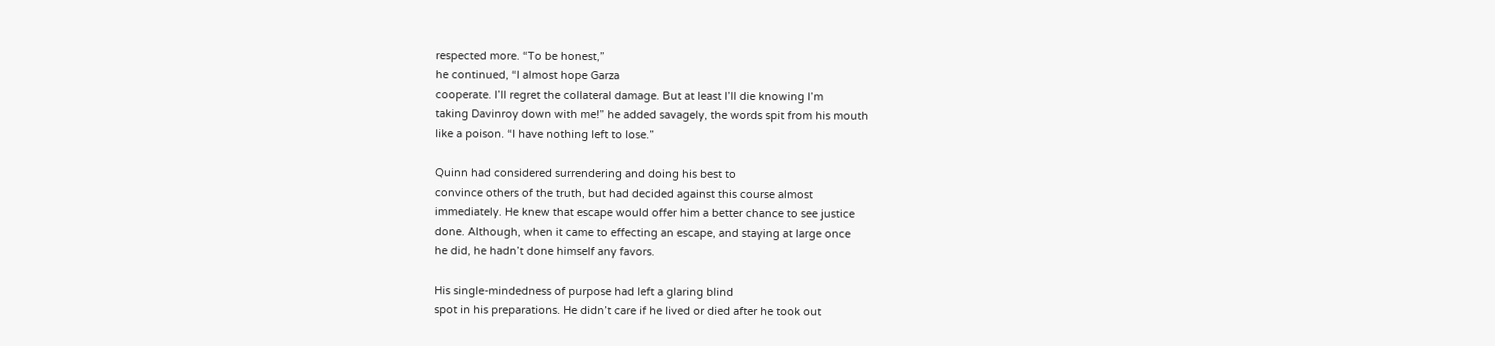respected more. “To be honest,”
he continued, “I almost hope Garza
cooperate. I’ll regret the collateral damage. But at least I’ll die knowing I’m
taking Davinroy down with me!” he added savagely, the words spit from his mouth
like a poison. “I have nothing left to lose.”

Quinn had considered surrendering and doing his best to
convince others of the truth, but had decided against this course almost
immediately. He knew that escape would offer him a better chance to see justice
done. Although, when it came to effecting an escape, and staying at large once
he did, he hadn’t done himself any favors.

His single-mindedness of purpose had left a glaring blind
spot in his preparations. He didn’t care if he lived or died after he took out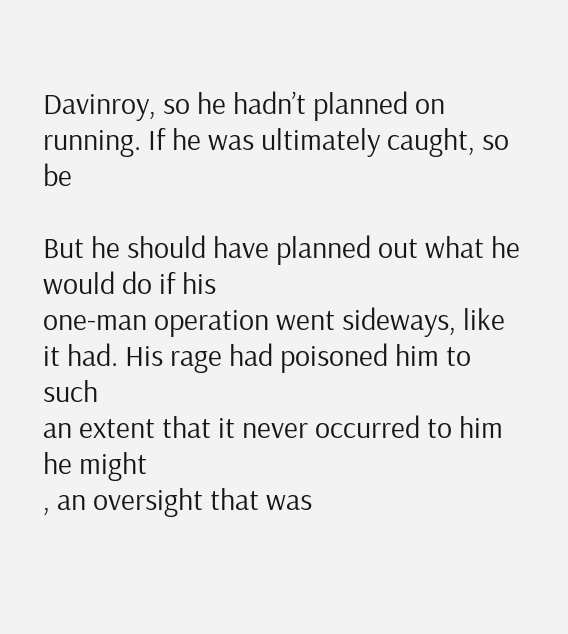Davinroy, so he hadn’t planned on running. If he was ultimately caught, so be

But he should have planned out what he would do if his
one-man operation went sideways, like it had. His rage had poisoned him to such
an extent that it never occurred to him he might
, an oversight that was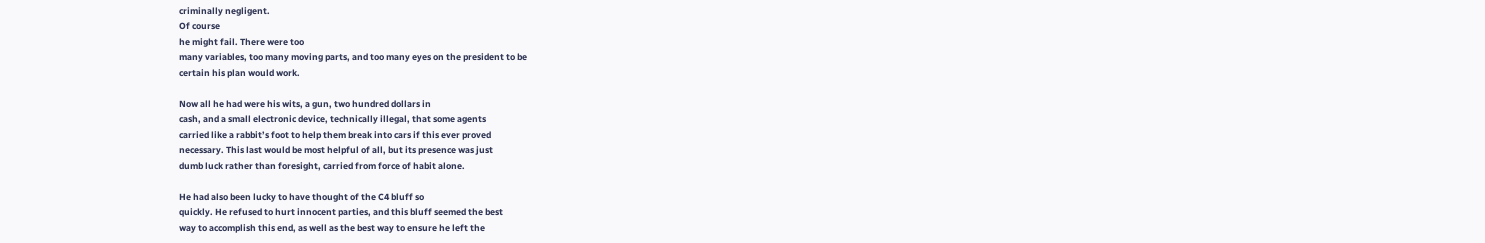criminally negligent.
Of course
he might fail. There were too
many variables, too many moving parts, and too many eyes on the president to be
certain his plan would work.

Now all he had were his wits, a gun, two hundred dollars in
cash, and a small electronic device, technically illegal, that some agents
carried like a rabbit’s foot to help them break into cars if this ever proved
necessary. This last would be most helpful of all, but its presence was just
dumb luck rather than foresight, carried from force of habit alone.

He had also been lucky to have thought of the C4 bluff so
quickly. He refused to hurt innocent parties, and this bluff seemed the best
way to accomplish this end, as well as the best way to ensure he left the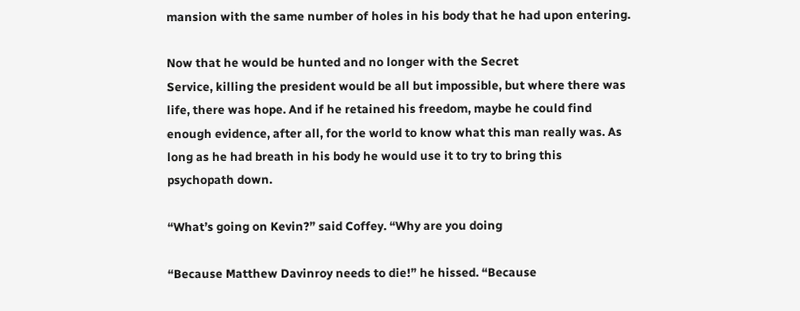mansion with the same number of holes in his body that he had upon entering.

Now that he would be hunted and no longer with the Secret
Service, killing the president would be all but impossible, but where there was
life, there was hope. And if he retained his freedom, maybe he could find
enough evidence, after all, for the world to know what this man really was. As
long as he had breath in his body he would use it to try to bring this
psychopath down.

“What’s going on Kevin?” said Coffey. “Why are you doing

“Because Matthew Davinroy needs to die!” he hissed. “Because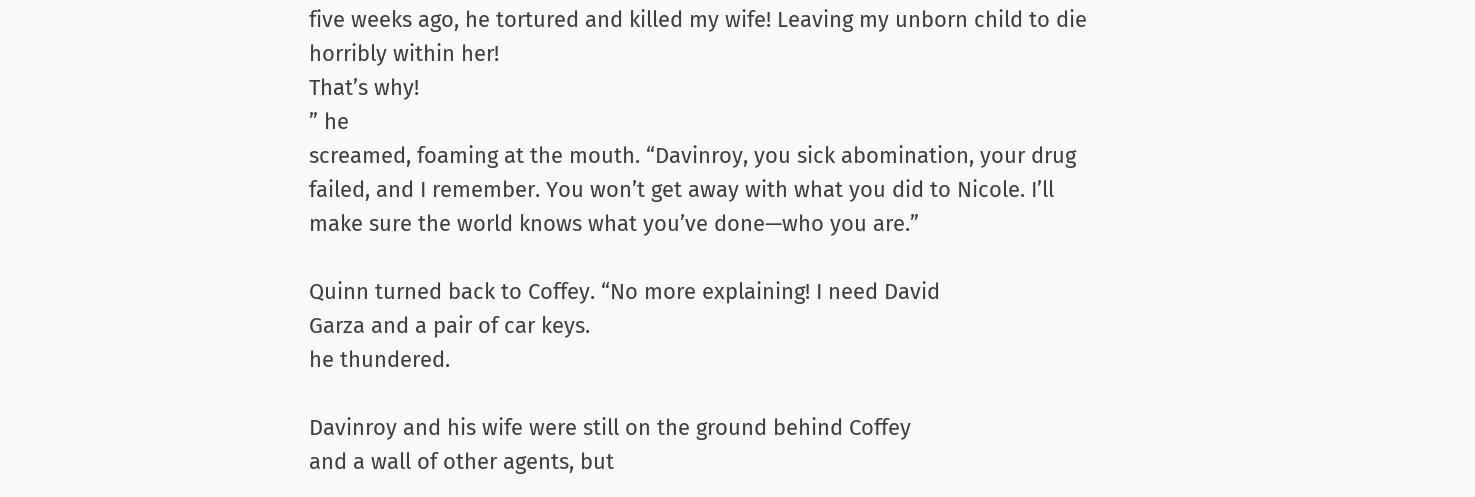five weeks ago, he tortured and killed my wife! Leaving my unborn child to die
horribly within her!
That’s why!
” he
screamed, foaming at the mouth. “Davinroy, you sick abomination, your drug
failed, and I remember. You won’t get away with what you did to Nicole. I’ll
make sure the world knows what you’ve done—who you are.”

Quinn turned back to Coffey. “No more explaining! I need David
Garza and a pair of car keys.
he thundered.

Davinroy and his wife were still on the ground behind Coffey
and a wall of other agents, but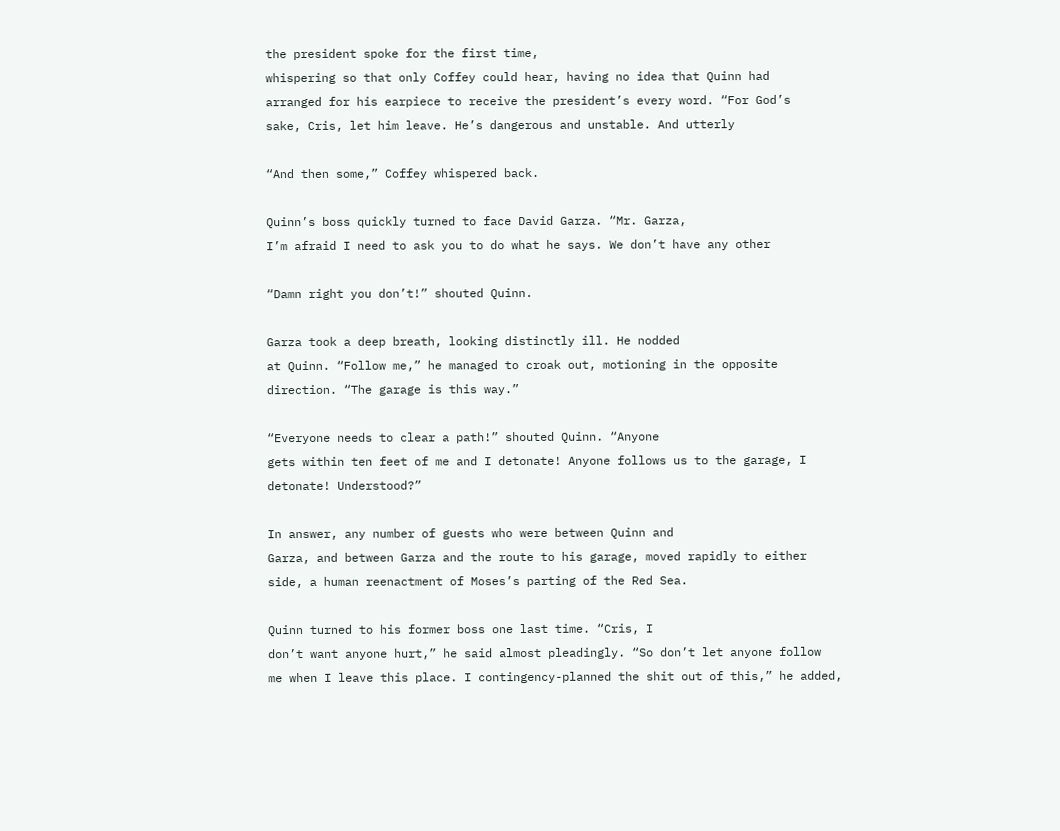the president spoke for the first time,
whispering so that only Coffey could hear, having no idea that Quinn had
arranged for his earpiece to receive the president’s every word. “For God’s
sake, Cris, let him leave. He’s dangerous and unstable. And utterly

“And then some,” Coffey whispered back.

Quinn’s boss quickly turned to face David Garza. “Mr. Garza,
I’m afraid I need to ask you to do what he says. We don’t have any other

“Damn right you don’t!” shouted Quinn.

Garza took a deep breath, looking distinctly ill. He nodded
at Quinn. “Follow me,” he managed to croak out, motioning in the opposite
direction. “The garage is this way.”

“Everyone needs to clear a path!” shouted Quinn. “Anyone
gets within ten feet of me and I detonate! Anyone follows us to the garage, I
detonate! Understood?”

In answer, any number of guests who were between Quinn and
Garza, and between Garza and the route to his garage, moved rapidly to either
side, a human reenactment of Moses’s parting of the Red Sea.

Quinn turned to his former boss one last time. “Cris, I
don’t want anyone hurt,” he said almost pleadingly. “So don’t let anyone follow
me when I leave this place. I contingency-planned the shit out of this,” he added,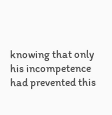knowing that only his incompetence had prevented this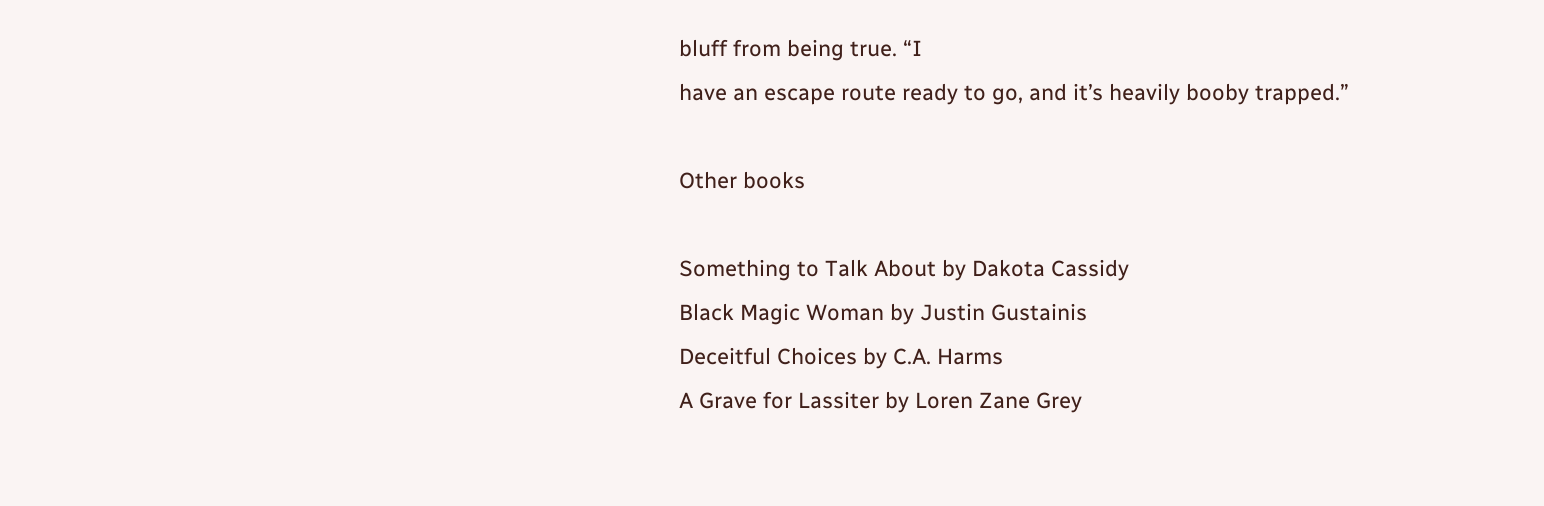bluff from being true. “I
have an escape route ready to go, and it’s heavily booby trapped.”

Other books

Something to Talk About by Dakota Cassidy
Black Magic Woman by Justin Gustainis
Deceitful Choices by C.A. Harms
A Grave for Lassiter by Loren Zane Grey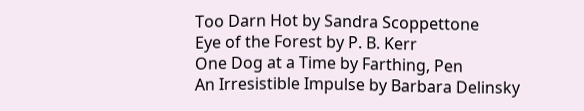Too Darn Hot by Sandra Scoppettone
Eye of the Forest by P. B. Kerr
One Dog at a Time by Farthing, Pen
An Irresistible Impulse by Barbara Delinsky